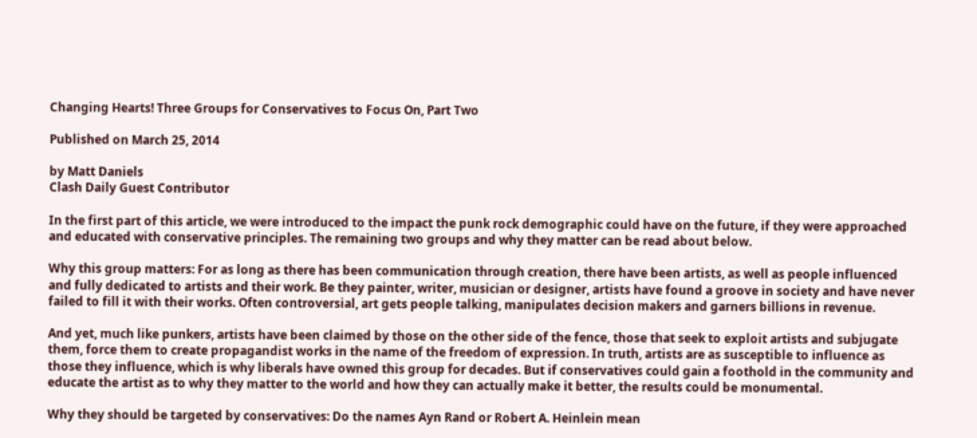Changing Hearts! Three Groups for Conservatives to Focus On, Part Two

Published on March 25, 2014

by Matt Daniels
Clash Daily Guest Contributor

In the first part of this article, we were introduced to the impact the punk rock demographic could have on the future, if they were approached and educated with conservative principles. The remaining two groups and why they matter can be read about below.

Why this group matters: For as long as there has been communication through creation, there have been artists, as well as people influenced and fully dedicated to artists and their work. Be they painter, writer, musician or designer, artists have found a groove in society and have never failed to fill it with their works. Often controversial, art gets people talking, manipulates decision makers and garners billions in revenue.

And yet, much like punkers, artists have been claimed by those on the other side of the fence, those that seek to exploit artists and subjugate them, force them to create propagandist works in the name of the freedom of expression. In truth, artists are as susceptible to influence as those they influence, which is why liberals have owned this group for decades. But if conservatives could gain a foothold in the community and educate the artist as to why they matter to the world and how they can actually make it better, the results could be monumental.

Why they should be targeted by conservatives: Do the names Ayn Rand or Robert A. Heinlein mean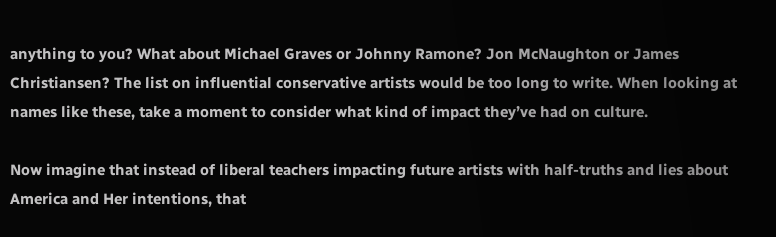anything to you? What about Michael Graves or Johnny Ramone? Jon McNaughton or James Christiansen? The list on influential conservative artists would be too long to write. When looking at names like these, take a moment to consider what kind of impact they’ve had on culture.

Now imagine that instead of liberal teachers impacting future artists with half-truths and lies about America and Her intentions, that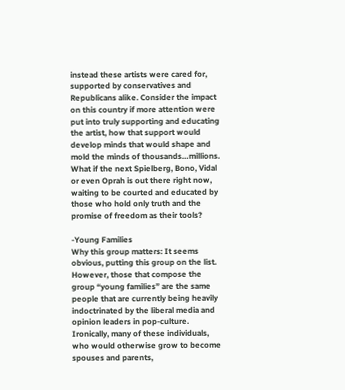instead these artists were cared for, supported by conservatives and Republicans alike. Consider the impact on this country if more attention were put into truly supporting and educating the artist, how that support would develop minds that would shape and mold the minds of thousands…millions. What if the next Spielberg, Bono, Vidal or even Oprah is out there right now, waiting to be courted and educated by those who hold only truth and the promise of freedom as their tools?

-Young Families
Why this group matters: It seems obvious, putting this group on the list. However, those that compose the group “young families” are the same people that are currently being heavily indoctrinated by the liberal media and opinion leaders in pop-culture. Ironically, many of these individuals, who would otherwise grow to become spouses and parents,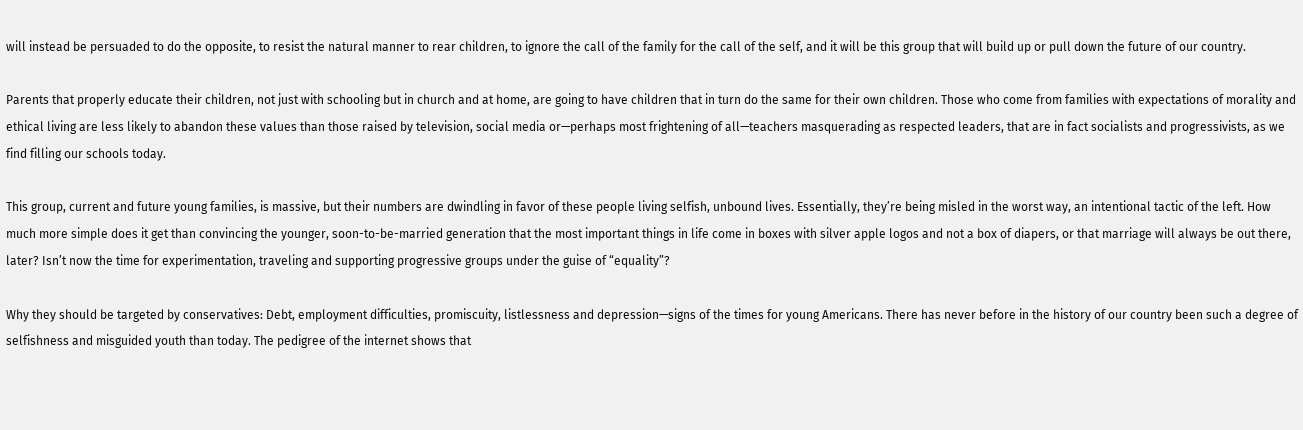will instead be persuaded to do the opposite, to resist the natural manner to rear children, to ignore the call of the family for the call of the self, and it will be this group that will build up or pull down the future of our country.

Parents that properly educate their children, not just with schooling but in church and at home, are going to have children that in turn do the same for their own children. Those who come from families with expectations of morality and ethical living are less likely to abandon these values than those raised by television, social media or—perhaps most frightening of all—teachers masquerading as respected leaders, that are in fact socialists and progressivists, as we find filling our schools today.

This group, current and future young families, is massive, but their numbers are dwindling in favor of these people living selfish, unbound lives. Essentially, they’re being misled in the worst way, an intentional tactic of the left. How much more simple does it get than convincing the younger, soon-to-be-married generation that the most important things in life come in boxes with silver apple logos and not a box of diapers, or that marriage will always be out there, later? Isn’t now the time for experimentation, traveling and supporting progressive groups under the guise of “equality”?

Why they should be targeted by conservatives: Debt, employment difficulties, promiscuity, listlessness and depression—signs of the times for young Americans. There has never before in the history of our country been such a degree of selfishness and misguided youth than today. The pedigree of the internet shows that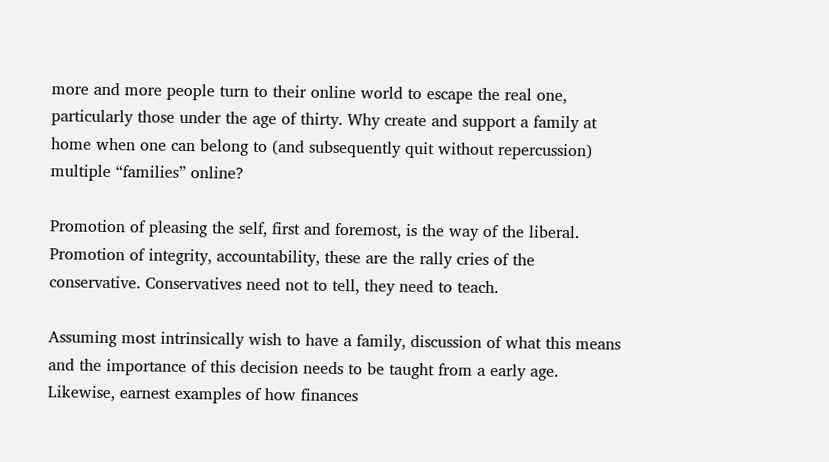more and more people turn to their online world to escape the real one, particularly those under the age of thirty. Why create and support a family at home when one can belong to (and subsequently quit without repercussion) multiple “families” online?

Promotion of pleasing the self, first and foremost, is the way of the liberal. Promotion of integrity, accountability, these are the rally cries of the conservative. Conservatives need not to tell, they need to teach.

Assuming most intrinsically wish to have a family, discussion of what this means and the importance of this decision needs to be taught from a early age. Likewise, earnest examples of how finances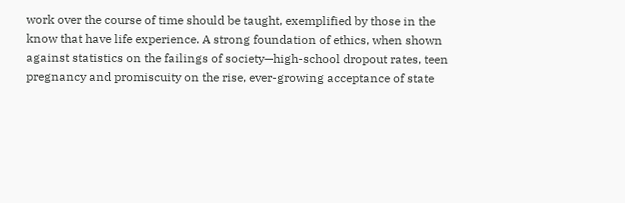work over the course of time should be taught, exemplified by those in the know that have life experience. A strong foundation of ethics, when shown against statistics on the failings of society—high-school dropout rates, teen pregnancy and promiscuity on the rise, ever-growing acceptance of state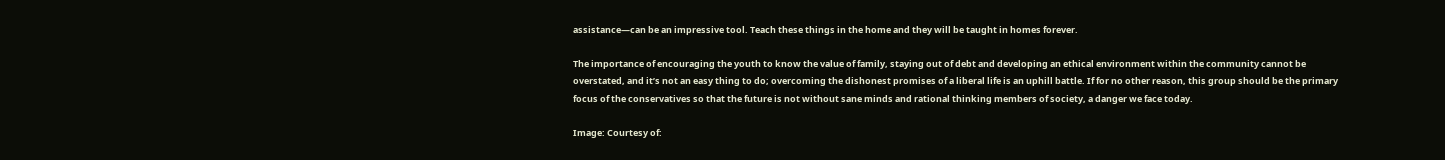assistance—can be an impressive tool. Teach these things in the home and they will be taught in homes forever.

The importance of encouraging the youth to know the value of family, staying out of debt and developing an ethical environment within the community cannot be overstated, and it’s not an easy thing to do; overcoming the dishonest promises of a liberal life is an uphill battle. If for no other reason, this group should be the primary focus of the conservatives so that the future is not without sane minds and rational thinking members of society, a danger we face today.

Image: Courtesy of: